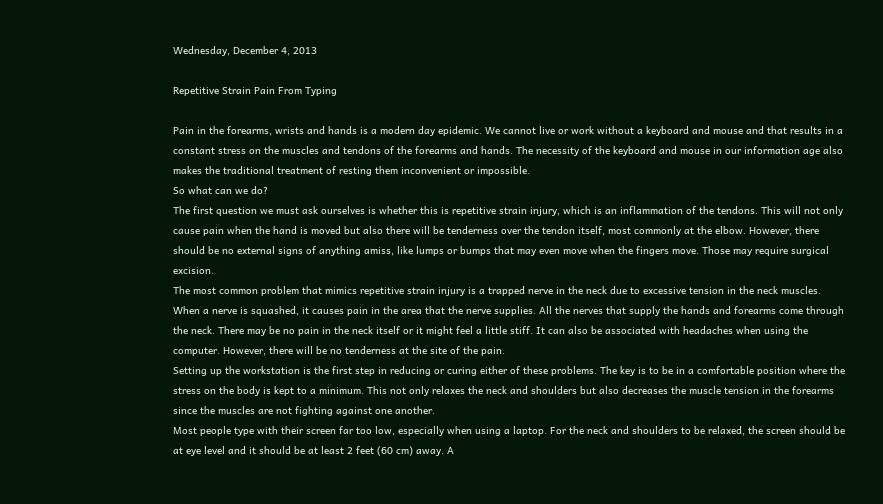Wednesday, December 4, 2013

Repetitive Strain Pain From Typing

Pain in the forearms, wrists and hands is a modern day epidemic. We cannot live or work without a keyboard and mouse and that results in a constant stress on the muscles and tendons of the forearms and hands. The necessity of the keyboard and mouse in our information age also makes the traditional treatment of resting them inconvenient or impossible.
So what can we do?
The first question we must ask ourselves is whether this is repetitive strain injury, which is an inflammation of the tendons. This will not only cause pain when the hand is moved but also there will be tenderness over the tendon itself, most commonly at the elbow. However, there should be no external signs of anything amiss, like lumps or bumps that may even move when the fingers move. Those may require surgical excision.
The most common problem that mimics repetitive strain injury is a trapped nerve in the neck due to excessive tension in the neck muscles. When a nerve is squashed, it causes pain in the area that the nerve supplies. All the nerves that supply the hands and forearms come through the neck. There may be no pain in the neck itself or it might feel a little stiff. It can also be associated with headaches when using the computer. However, there will be no tenderness at the site of the pain.
Setting up the workstation is the first step in reducing or curing either of these problems. The key is to be in a comfortable position where the stress on the body is kept to a minimum. This not only relaxes the neck and shoulders but also decreases the muscle tension in the forearms since the muscles are not fighting against one another.
Most people type with their screen far too low, especially when using a laptop. For the neck and shoulders to be relaxed, the screen should be at eye level and it should be at least 2 feet (60 cm) away. A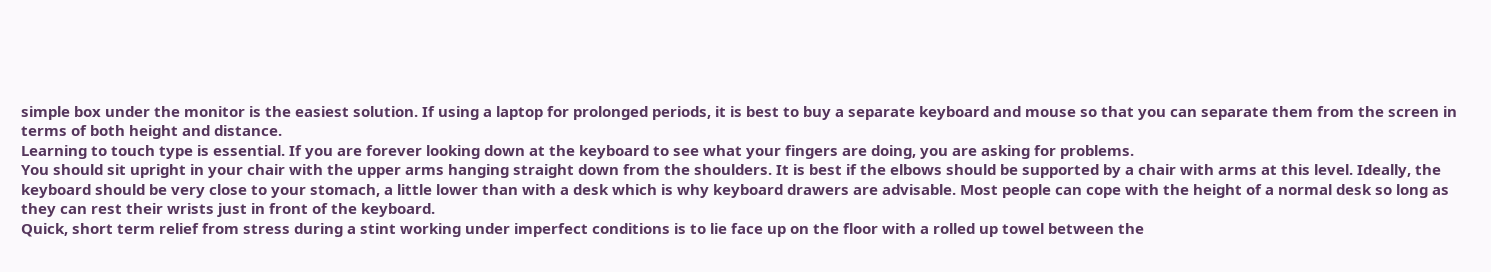simple box under the monitor is the easiest solution. If using a laptop for prolonged periods, it is best to buy a separate keyboard and mouse so that you can separate them from the screen in terms of both height and distance.
Learning to touch type is essential. If you are forever looking down at the keyboard to see what your fingers are doing, you are asking for problems.
You should sit upright in your chair with the upper arms hanging straight down from the shoulders. It is best if the elbows should be supported by a chair with arms at this level. Ideally, the keyboard should be very close to your stomach, a little lower than with a desk which is why keyboard drawers are advisable. Most people can cope with the height of a normal desk so long as they can rest their wrists just in front of the keyboard.
Quick, short term relief from stress during a stint working under imperfect conditions is to lie face up on the floor with a rolled up towel between the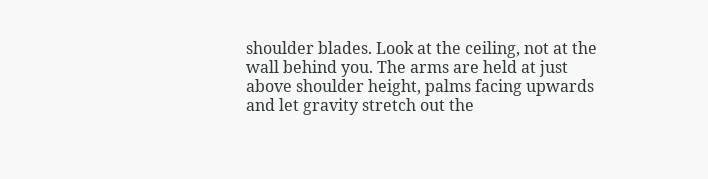shoulder blades. Look at the ceiling, not at the wall behind you. The arms are held at just above shoulder height, palms facing upwards and let gravity stretch out the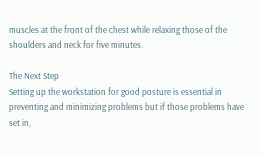muscles at the front of the chest while relaxing those of the shoulders and neck for five minutes.

The Next Step
Setting up the workstation for good posture is essential in preventing and minimizing problems but if those problems have set in,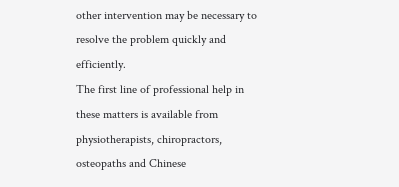other intervention may be necessary to resolve the problem quickly and efficiently.
The first line of professional help in these matters is available from physiotherapists, chiropractors, osteopaths and Chinese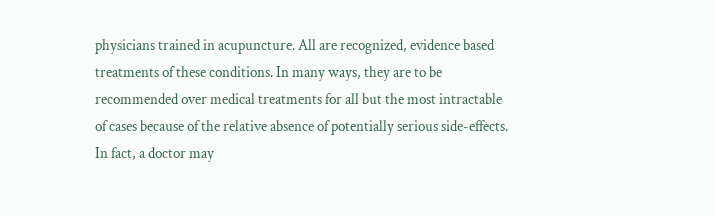physicians trained in acupuncture. All are recognized, evidence based treatments of these conditions. In many ways, they are to be recommended over medical treatments for all but the most intractable of cases because of the relative absence of potentially serious side-effects. In fact, a doctor may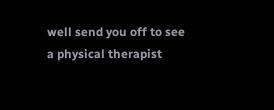well send you off to see a physical therapist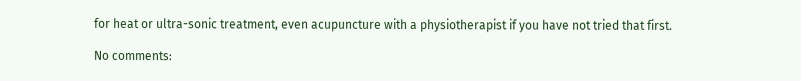for heat or ultra-sonic treatment, even acupuncture with a physiotherapist if you have not tried that first.

No comments: